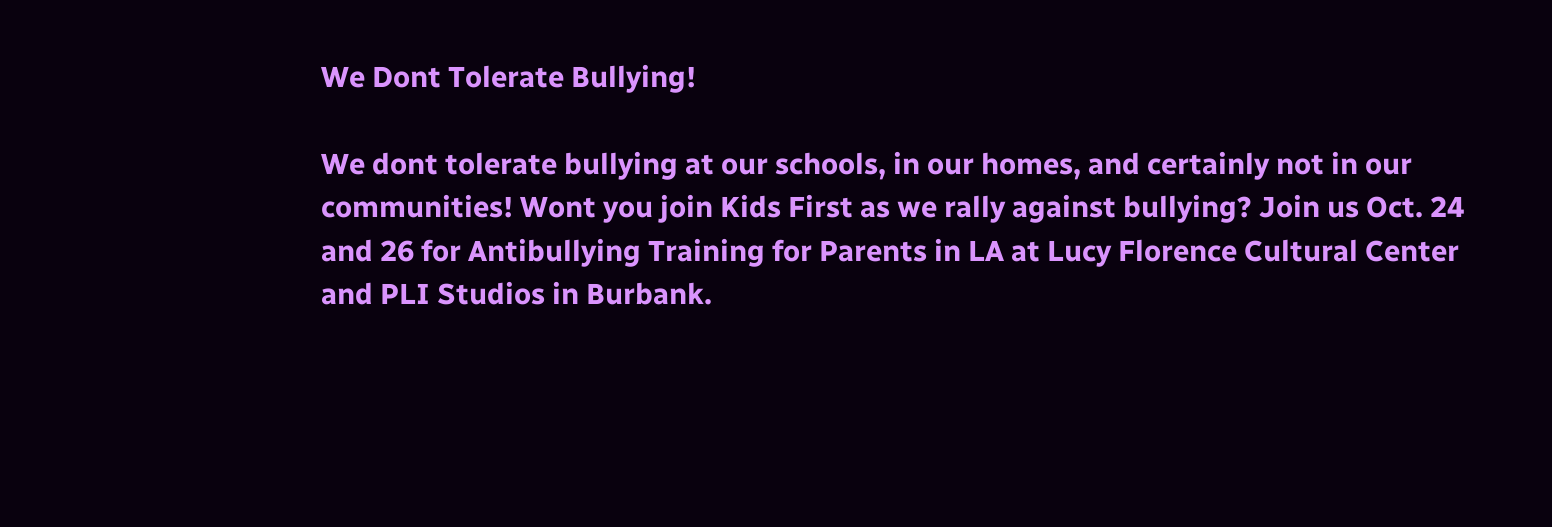We Dont Tolerate Bullying!

We dont tolerate bullying at our schools, in our homes, and certainly not in our communities! Wont you join Kids First as we rally against bullying? Join us Oct. 24 and 26 for Antibullying Training for Parents in LA at Lucy Florence Cultural Center and PLI Studios in Burbank.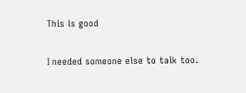This is good

I needed someone else to talk too.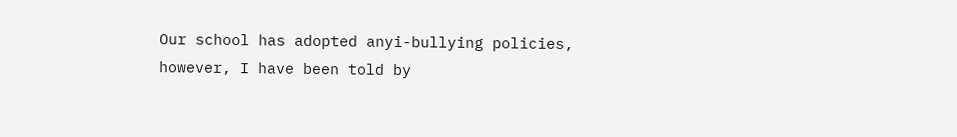Our school has adopted anyi-bullying policies, however, I have been told by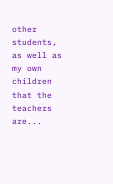other students, as well as my own children that the teachers are...